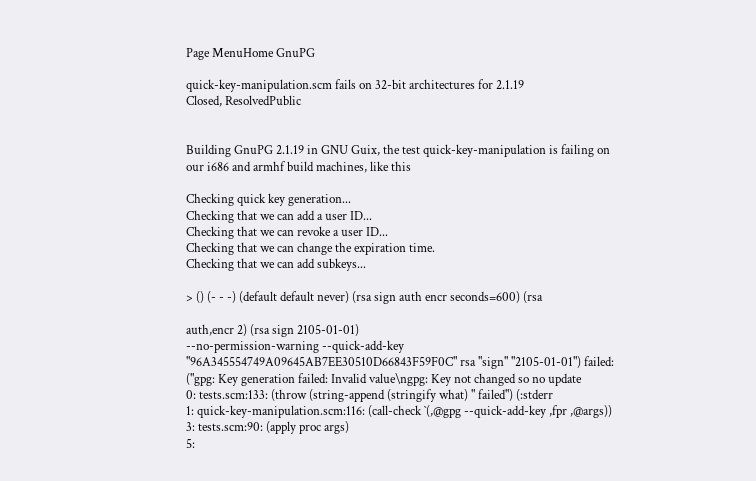Page MenuHome GnuPG

quick-key-manipulation.scm fails on 32-bit architectures for 2.1.19
Closed, ResolvedPublic


Building GnuPG 2.1.19 in GNU Guix, the test quick-key-manipulation is failing on
our i686 and armhf build machines, like this

Checking quick key generation...
Checking that we can add a user ID...
Checking that we can revoke a user ID...
Checking that we can change the expiration time.
Checking that we can add subkeys...

> () (- - -) (default default never) (rsa sign auth encr seconds=600) (rsa

auth,encr 2) (rsa sign 2105-01-01)
--no-permission-warning --quick-add-key
"96A345554749A09645AB7EE30510D66843F59F0C" rsa "sign" "2105-01-01") failed:
("gpg: Key generation failed: Invalid value\ngpg: Key not changed so no update
0: tests.scm:133: (throw (string-append (stringify what) " failed") (:stderr
1: quick-key-manipulation.scm:116: (call-check `(,@gpg --quick-add-key ,fpr ,@args))
3: tests.scm:90: (apply proc args)
5: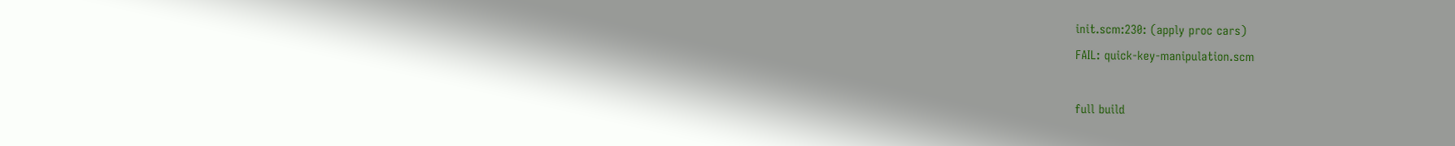init.scm:230: (apply proc cars)
FAIL: quick-key-manipulation.scm

full build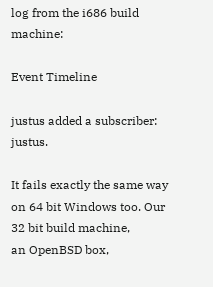log from the i686 build machine:

Event Timeline

justus added a subscriber: justus.

It fails exactly the same way on 64 bit Windows too. Our 32 bit build machine,
an OpenBSD box,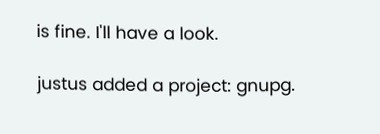is fine. I'll have a look.

justus added a project: gnupg.